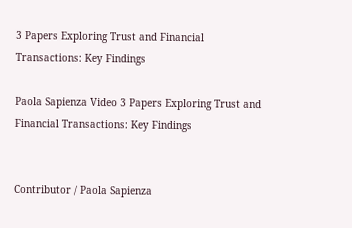3 Papers Exploring Trust and Financial Transactions: Key Findings

Paola Sapienza Video 3 Papers Exploring Trust and Financial Transactions: Key Findings


Contributor / Paola Sapienza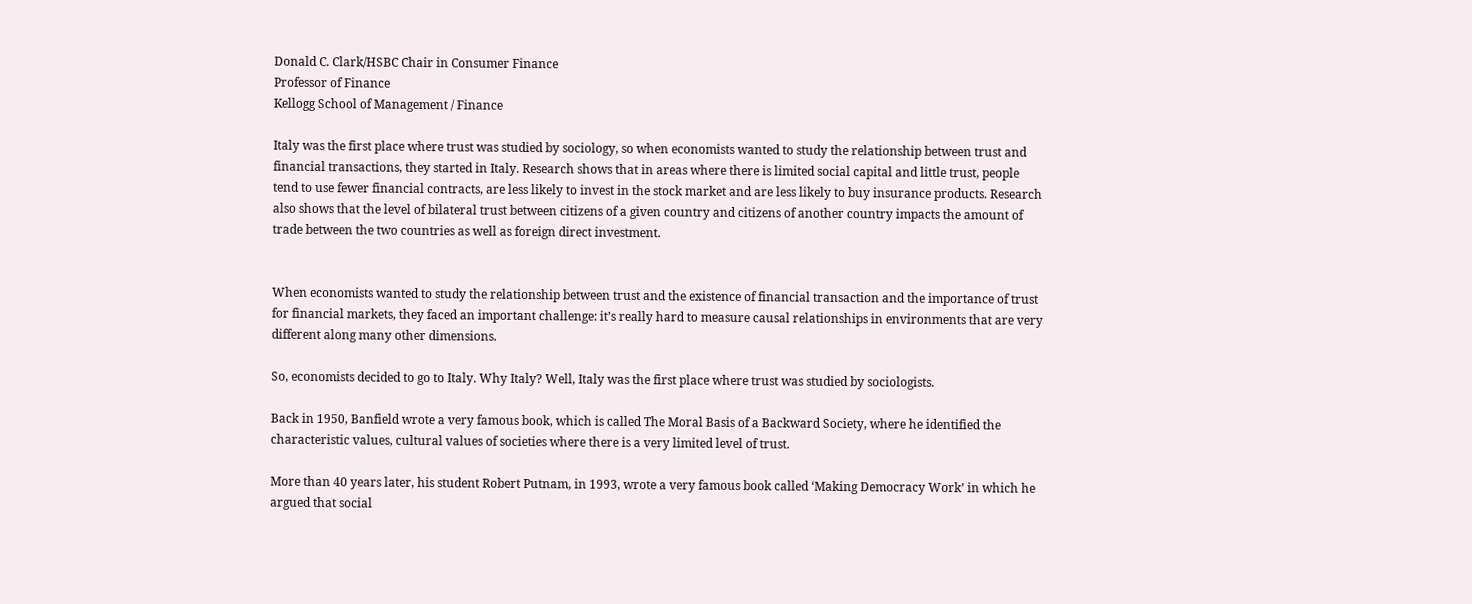Donald C. Clark/HSBC Chair in Consumer Finance
Professor of Finance
Kellogg School of Management / Finance

Italy was the first place where trust was studied by sociology, so when economists wanted to study the relationship between trust and financial transactions, they started in Italy. Research shows that in areas where there is limited social capital and little trust, people tend to use fewer financial contracts, are less likely to invest in the stock market and are less likely to buy insurance products. Research also shows that the level of bilateral trust between citizens of a given country and citizens of another country impacts the amount of trade between the two countries as well as foreign direct investment.


When economists wanted to study the relationship between trust and the existence of financial transaction and the importance of trust for financial markets, they faced an important challenge: it’s really hard to measure causal relationships in environments that are very different along many other dimensions.

So, economists decided to go to Italy. Why Italy? Well, Italy was the first place where trust was studied by sociologists.

Back in 1950, Banfield wrote a very famous book, which is called The Moral Basis of a Backward Society, where he identified the characteristic values, cultural values of societies where there is a very limited level of trust.

More than 40 years later, his student Robert Putnam, in 1993, wrote a very famous book called ‘Making Democracy Work’ in which he argued that social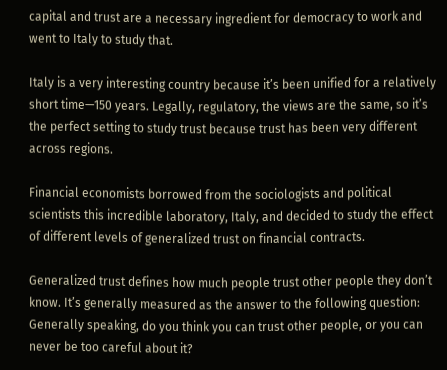capital and trust are a necessary ingredient for democracy to work and went to Italy to study that.

Italy is a very interesting country because it’s been unified for a relatively short time—150 years. Legally, regulatory, the views are the same, so it’s the perfect setting to study trust because trust has been very different across regions.

Financial economists borrowed from the sociologists and political scientists this incredible laboratory, Italy, and decided to study the effect of different levels of generalized trust on financial contracts.

Generalized trust defines how much people trust other people they don’t know. It’s generally measured as the answer to the following question: Generally speaking, do you think you can trust other people, or you can never be too careful about it?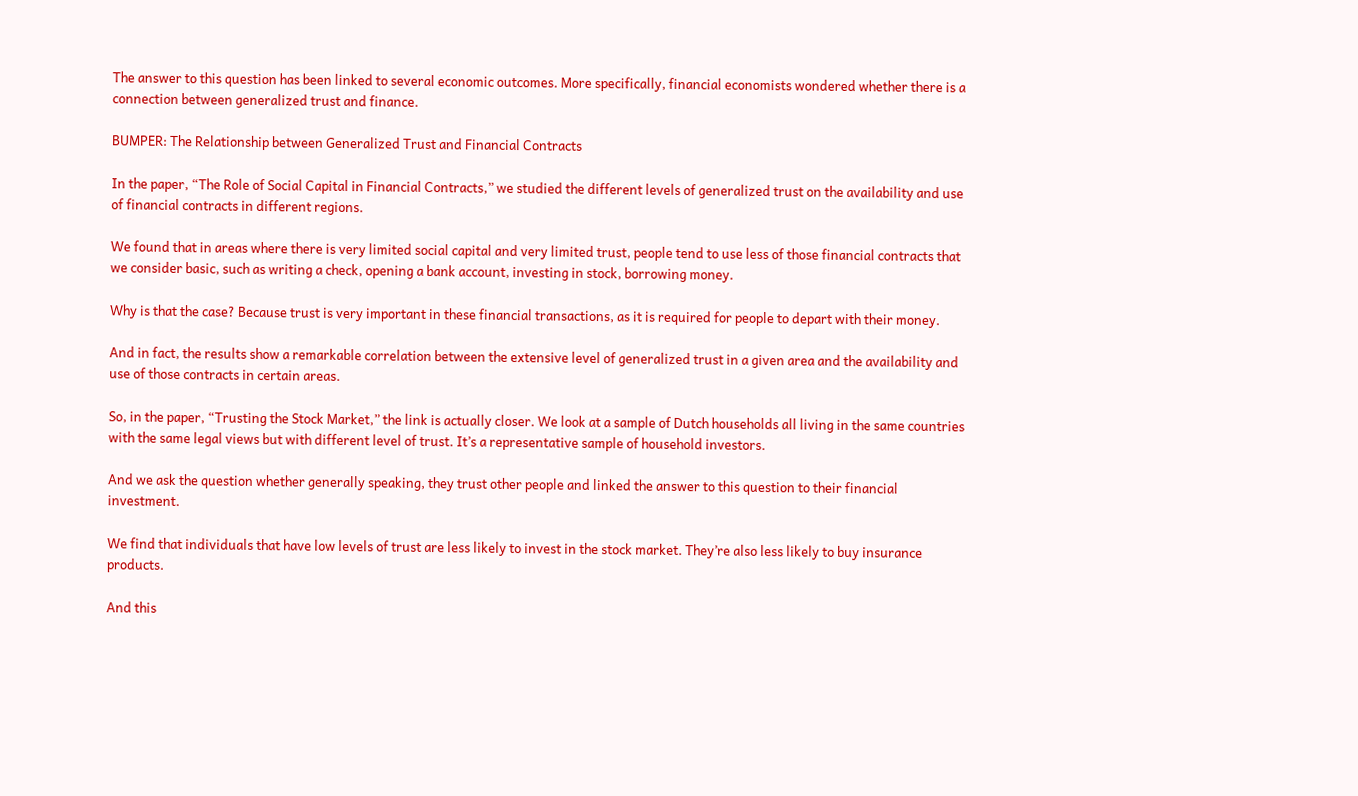The answer to this question has been linked to several economic outcomes. More specifically, financial economists wondered whether there is a connection between generalized trust and finance.

BUMPER: The Relationship between Generalized Trust and Financial Contracts

In the paper, “The Role of Social Capital in Financial Contracts,” we studied the different levels of generalized trust on the availability and use of financial contracts in different regions.

We found that in areas where there is very limited social capital and very limited trust, people tend to use less of those financial contracts that we consider basic, such as writing a check, opening a bank account, investing in stock, borrowing money.

Why is that the case? Because trust is very important in these financial transactions, as it is required for people to depart with their money.

And in fact, the results show a remarkable correlation between the extensive level of generalized trust in a given area and the availability and use of those contracts in certain areas.

So, in the paper, “Trusting the Stock Market,” the link is actually closer. We look at a sample of Dutch households all living in the same countries with the same legal views but with different level of trust. It’s a representative sample of household investors.

And we ask the question whether generally speaking, they trust other people and linked the answer to this question to their financial investment.

We find that individuals that have low levels of trust are less likely to invest in the stock market. They’re also less likely to buy insurance products.

And this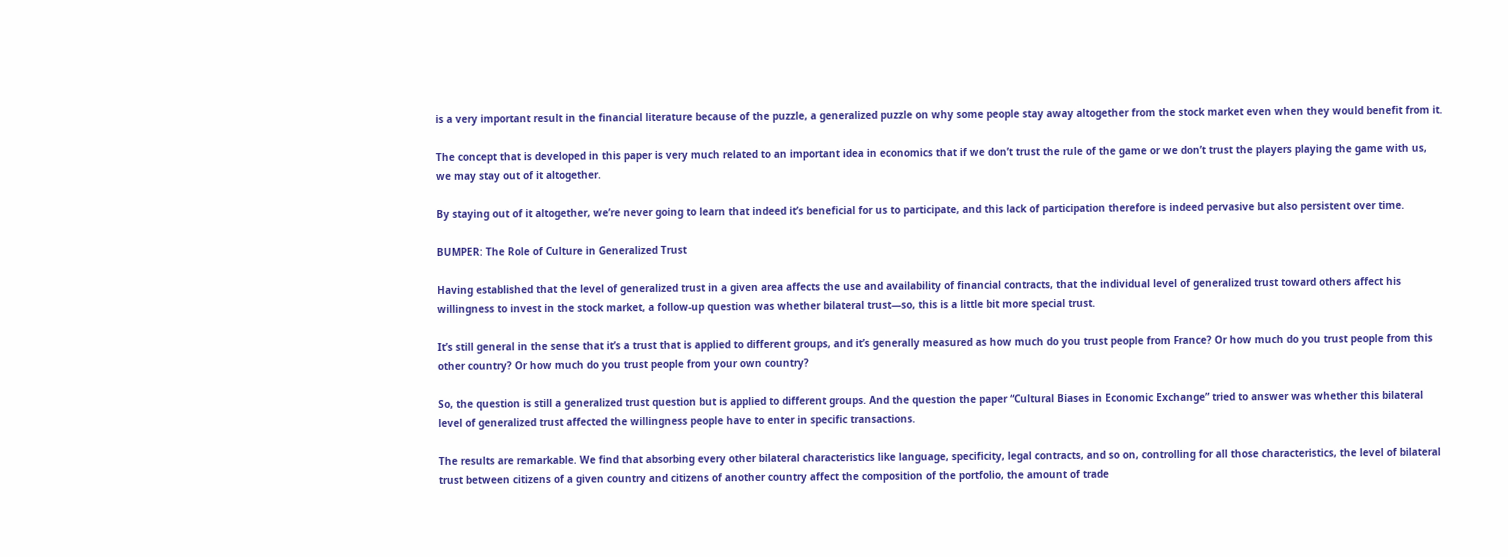is a very important result in the financial literature because of the puzzle, a generalized puzzle on why some people stay away altogether from the stock market even when they would benefit from it.

The concept that is developed in this paper is very much related to an important idea in economics that if we don’t trust the rule of the game or we don’t trust the players playing the game with us, we may stay out of it altogether.

By staying out of it altogether, we’re never going to learn that indeed it’s beneficial for us to participate, and this lack of participation therefore is indeed pervasive but also persistent over time.

BUMPER: The Role of Culture in Generalized Trust

Having established that the level of generalized trust in a given area affects the use and availability of financial contracts, that the individual level of generalized trust toward others affect his willingness to invest in the stock market, a follow-up question was whether bilateral trust—so, this is a little bit more special trust.

It’s still general in the sense that it’s a trust that is applied to different groups, and it’s generally measured as how much do you trust people from France? Or how much do you trust people from this other country? Or how much do you trust people from your own country?

So, the question is still a generalized trust question but is applied to different groups. And the question the paper “Cultural Biases in Economic Exchange” tried to answer was whether this bilateral level of generalized trust affected the willingness people have to enter in specific transactions.

The results are remarkable. We find that absorbing every other bilateral characteristics like language, specificity, legal contracts, and so on, controlling for all those characteristics, the level of bilateral trust between citizens of a given country and citizens of another country affect the composition of the portfolio, the amount of trade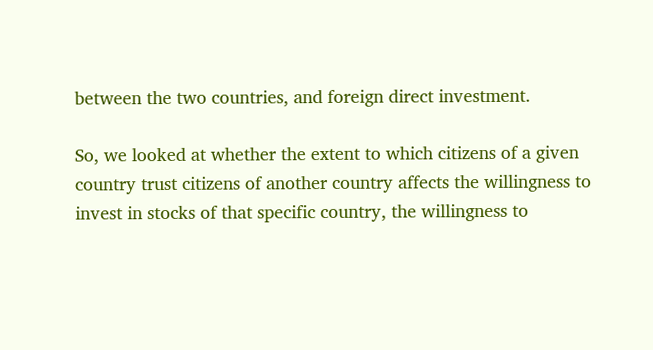between the two countries, and foreign direct investment.

So, we looked at whether the extent to which citizens of a given country trust citizens of another country affects the willingness to invest in stocks of that specific country, the willingness to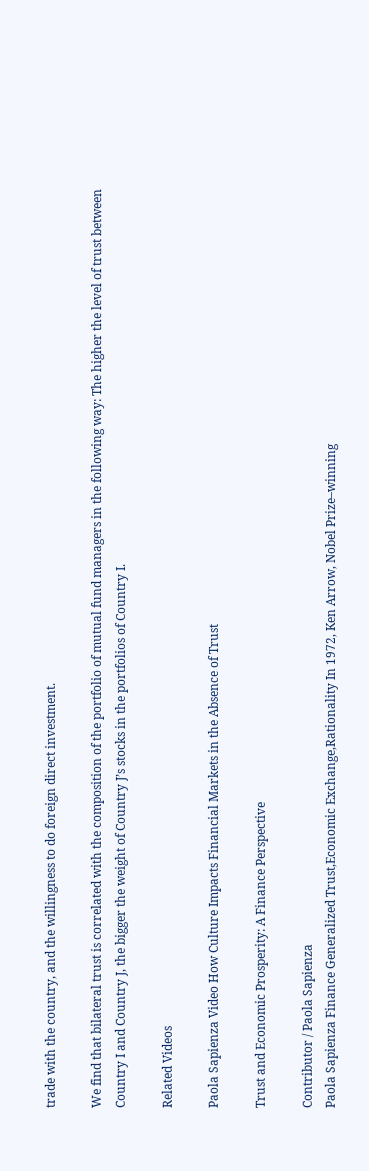trade with the country, and the willingness to do foreign direct investment.

We find that bilateral trust is correlated with the composition of the portfolio of mutual fund managers in the following way: The higher the level of trust between Country I and Country J, the bigger the weight of Country J’s stocks in the portfolios of Country I.

Related Videos

Paola Sapienza Video How Culture Impacts Financial Markets in the Absence of Trust

Trust and Economic Prosperity: A Finance Perspective

Contributor / Paola Sapienza
Paola Sapienza Finance Generalized Trust,Economic Exchange,Rationality In 1972, Ken Arrow, Nobel Prize–winning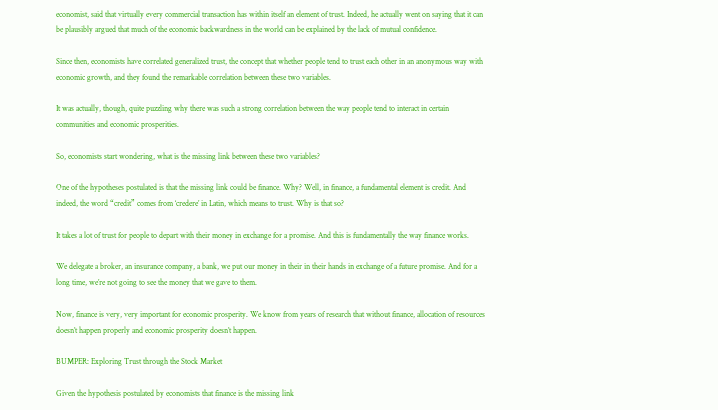economist, said that virtually every commercial transaction has within itself an element of trust. Indeed, he actually went on saying that it can be plausibly argued that much of the economic backwardness in the world can be explained by the lack of mutual confidence.

Since then, economists have correlated generalized trust, the concept that whether people tend to trust each other in an anonymous way with economic growth, and they found the remarkable correlation between these two variables.

It was actually, though, quite puzzling why there was such a strong correlation between the way people tend to interact in certain communities and economic prosperities.

So, economists start wondering, what is the missing link between these two variables?

One of the hypotheses postulated is that the missing link could be finance. Why? Well, in finance, a fundamental element is credit. And indeed, the word “credit” comes from ‘credere’ in Latin, which means to trust. Why is that so?

It takes a lot of trust for people to depart with their money in exchange for a promise. And this is fundamentally the way finance works.

We delegate a broker, an insurance company, a bank, we put our money in their in their hands in exchange of a future promise. And for a long time, we’re not going to see the money that we gave to them.

Now, finance is very, very important for economic prosperity. We know from years of research that without finance, allocation of resources doesn’t happen properly and economic prosperity doesn’t happen.

BUMPER: Exploring Trust through the Stock Market

Given the hypothesis postulated by economists that finance is the missing link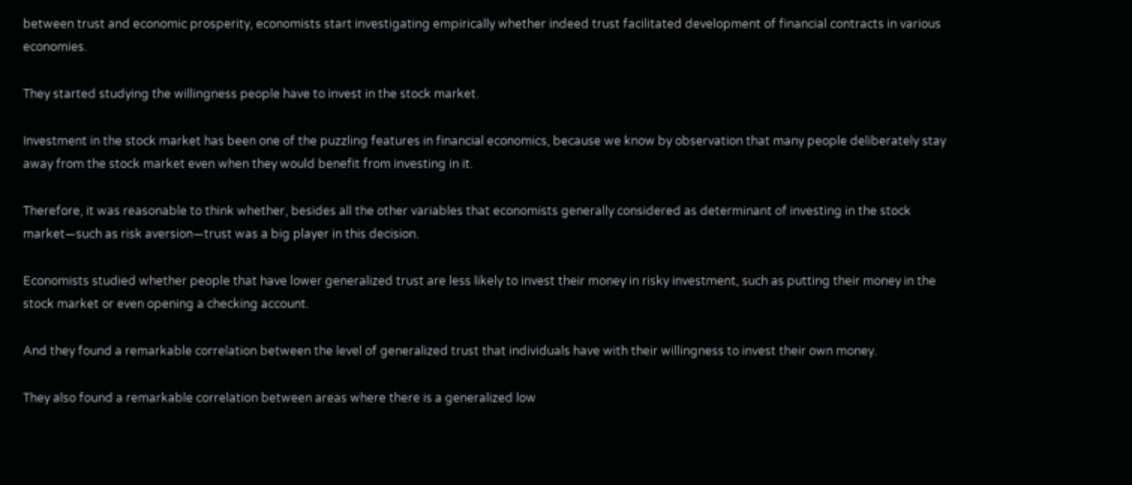between trust and economic prosperity, economists start investigating empirically whether indeed trust facilitated development of financial contracts in various economies.

They started studying the willingness people have to invest in the stock market.

Investment in the stock market has been one of the puzzling features in financial economics, because we know by observation that many people deliberately stay away from the stock market even when they would benefit from investing in it.

Therefore, it was reasonable to think whether, besides all the other variables that economists generally considered as determinant of investing in the stock market—such as risk aversion—trust was a big player in this decision.

Economists studied whether people that have lower generalized trust are less likely to invest their money in risky investment, such as putting their money in the stock market or even opening a checking account.

And they found a remarkable correlation between the level of generalized trust that individuals have with their willingness to invest their own money.

They also found a remarkable correlation between areas where there is a generalized low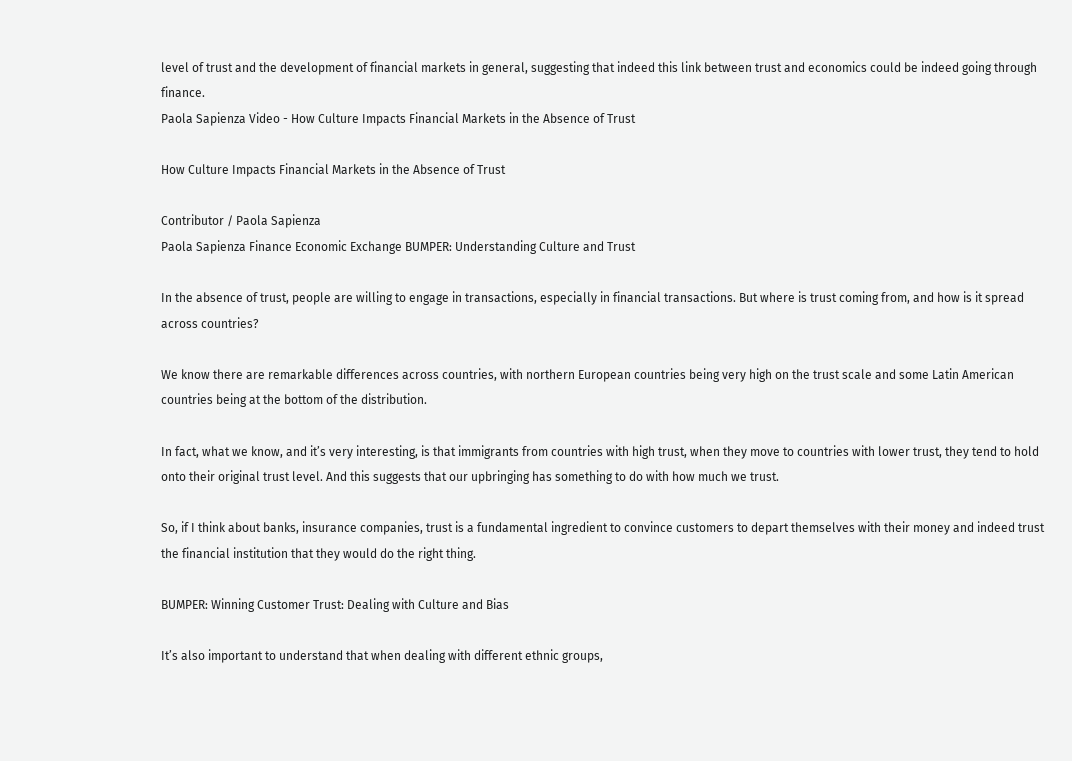level of trust and the development of financial markets in general, suggesting that indeed this link between trust and economics could be indeed going through finance.
Paola Sapienza Video - How Culture Impacts Financial Markets in the Absence of Trust

How Culture Impacts Financial Markets in the Absence of Trust

Contributor / Paola Sapienza
Paola Sapienza Finance Economic Exchange BUMPER: Understanding Culture and Trust

In the absence of trust, people are willing to engage in transactions, especially in financial transactions. But where is trust coming from, and how is it spread across countries?

We know there are remarkable differences across countries, with northern European countries being very high on the trust scale and some Latin American countries being at the bottom of the distribution.

In fact, what we know, and it’s very interesting, is that immigrants from countries with high trust, when they move to countries with lower trust, they tend to hold onto their original trust level. And this suggests that our upbringing has something to do with how much we trust.

So, if I think about banks, insurance companies, trust is a fundamental ingredient to convince customers to depart themselves with their money and indeed trust the financial institution that they would do the right thing.

BUMPER: Winning Customer Trust: Dealing with Culture and Bias

It’s also important to understand that when dealing with different ethnic groups,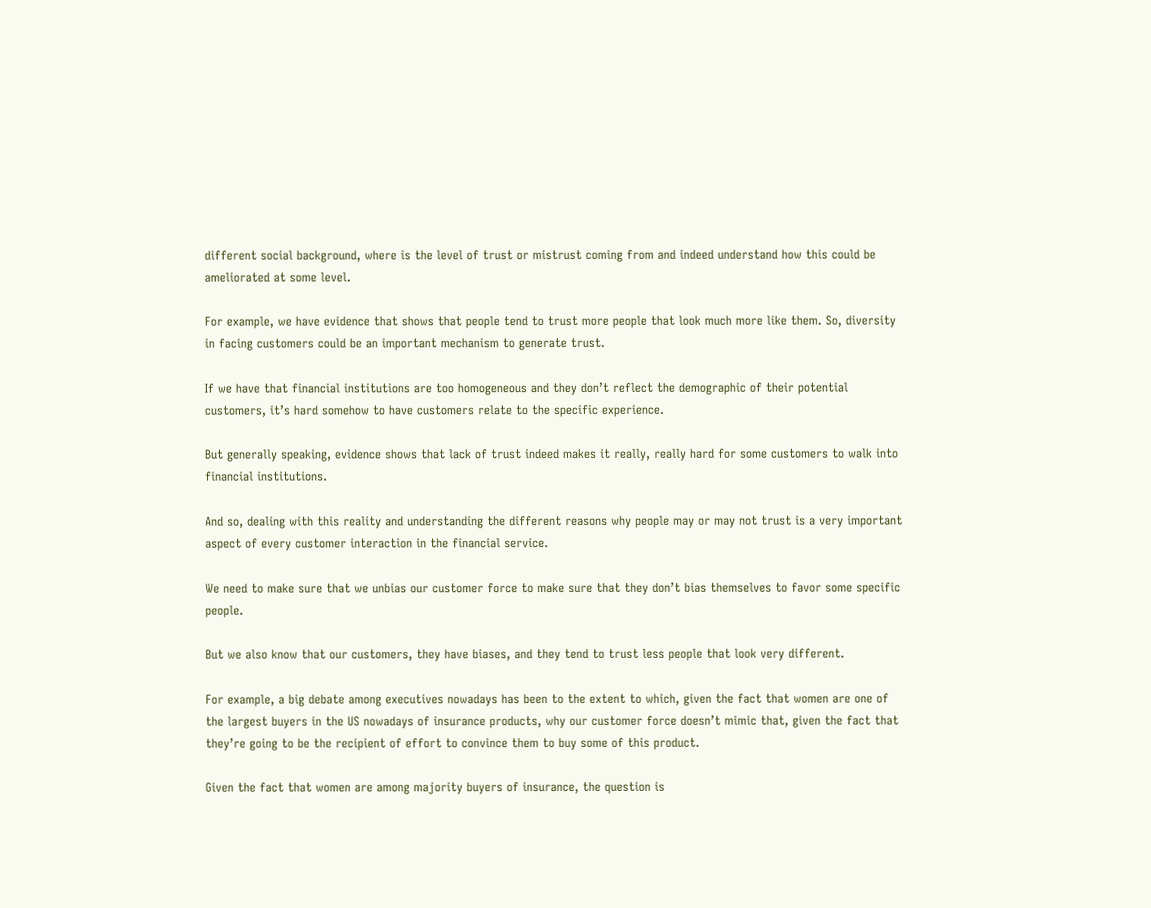different social background, where is the level of trust or mistrust coming from and indeed understand how this could be ameliorated at some level.

For example, we have evidence that shows that people tend to trust more people that look much more like them. So, diversity in facing customers could be an important mechanism to generate trust.

If we have that financial institutions are too homogeneous and they don’t reflect the demographic of their potential customers, it’s hard somehow to have customers relate to the specific experience.

But generally speaking, evidence shows that lack of trust indeed makes it really, really hard for some customers to walk into financial institutions.

And so, dealing with this reality and understanding the different reasons why people may or may not trust is a very important aspect of every customer interaction in the financial service.

We need to make sure that we unbias our customer force to make sure that they don’t bias themselves to favor some specific people.

But we also know that our customers, they have biases, and they tend to trust less people that look very different.

For example, a big debate among executives nowadays has been to the extent to which, given the fact that women are one of the largest buyers in the US nowadays of insurance products, why our customer force doesn’t mimic that, given the fact that they’re going to be the recipient of effort to convince them to buy some of this product.

Given the fact that women are among majority buyers of insurance, the question is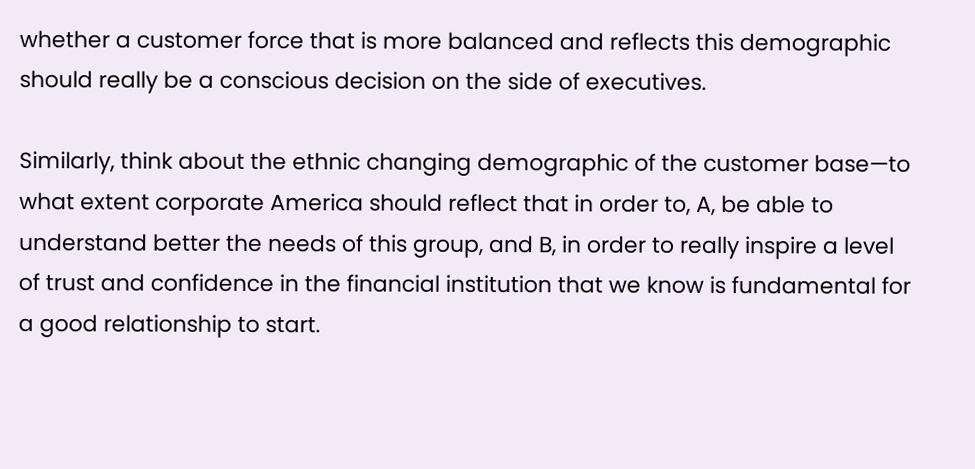whether a customer force that is more balanced and reflects this demographic should really be a conscious decision on the side of executives.

Similarly, think about the ethnic changing demographic of the customer base—to what extent corporate America should reflect that in order to, A, be able to understand better the needs of this group, and B, in order to really inspire a level of trust and confidence in the financial institution that we know is fundamental for a good relationship to start.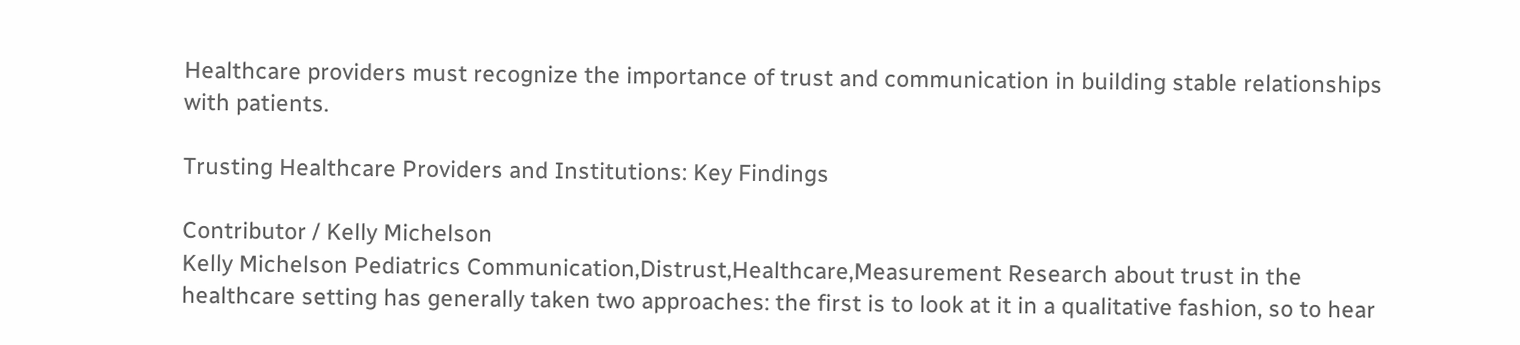Healthcare providers must recognize the importance of trust and communication in building stable relationships with patients.

Trusting Healthcare Providers and Institutions: Key Findings

Contributor / Kelly Michelson
Kelly Michelson Pediatrics Communication,Distrust,Healthcare,Measurement Research about trust in the healthcare setting has generally taken two approaches: the first is to look at it in a qualitative fashion, so to hear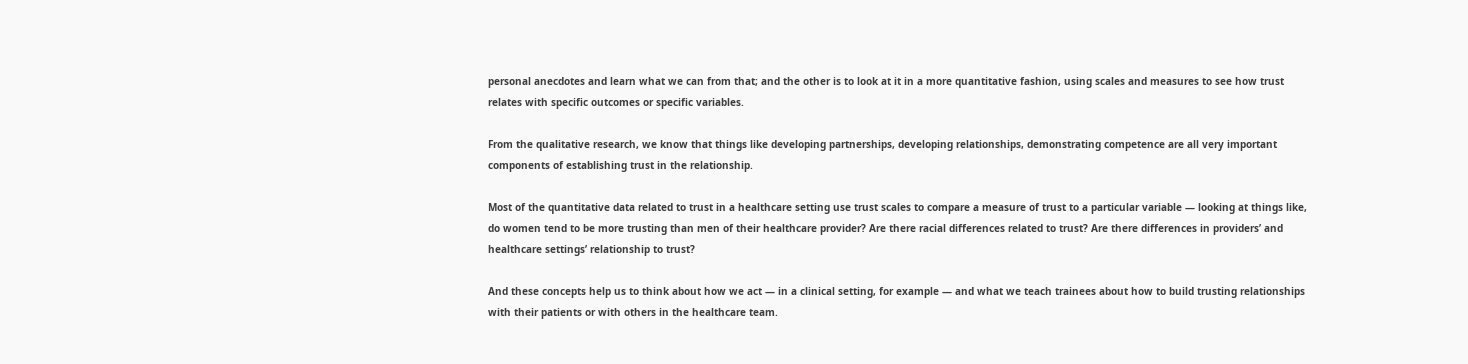personal anecdotes and learn what we can from that; and the other is to look at it in a more quantitative fashion, using scales and measures to see how trust relates with specific outcomes or specific variables.

From the qualitative research, we know that things like developing partnerships, developing relationships, demonstrating competence are all very important components of establishing trust in the relationship.

Most of the quantitative data related to trust in a healthcare setting use trust scales to compare a measure of trust to a particular variable — looking at things like, do women tend to be more trusting than men of their healthcare provider? Are there racial differences related to trust? Are there differences in providers’ and healthcare settings’ relationship to trust?

And these concepts help us to think about how we act — in a clinical setting, for example — and what we teach trainees about how to build trusting relationships with their patients or with others in the healthcare team.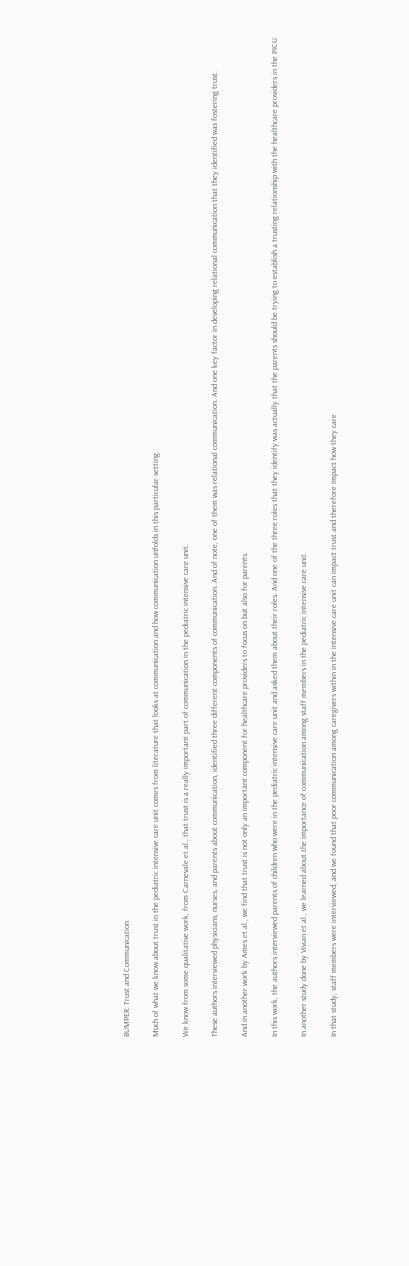BUMPER: Trust and Communication

Much of what we know about trust in the pediatric intensive care unit comes from literature that looks at communication and how communication unfolds in this particular setting.

We know from some qualitative work, from Carnevale et al., that trust is a really important part of communication in the pediatric intensive care unit.

These authors interviewed physicians, nurses, and parents about communication, identified three different components of communication. And of note, one of them was relational communication. And one key factor in developing relational communication that they identified was fostering trust.

And in another work by Ames et al., we find that trust is not only an important component for healthcare providers to focus on but also for parents.

In this work, the authors interviewed parents of children who were in the pediatric intensive care unit and asked them about their roles. And one of the three roles that they identify was actually that the parents should be trying to establish a trusting relationship with the healthcare providers in the PICU.

In another study done by Vivian et al., we learned about the importance of communication among staff members in the pediatric intensive care unit.

In that study, staff members were interviewed, and we found that poor communication among caregivers within in the intensive care unit can impact trust and therefore impact how they care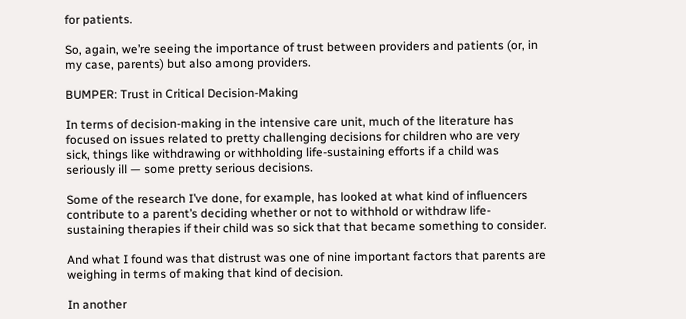for patients.

So, again, we’re seeing the importance of trust between providers and patients (or, in my case, parents) but also among providers.

BUMPER: Trust in Critical Decision-Making

In terms of decision-making in the intensive care unit, much of the literature has focused on issues related to pretty challenging decisions for children who are very sick, things like withdrawing or withholding life-sustaining efforts if a child was seriously ill — some pretty serious decisions.

Some of the research I’ve done, for example, has looked at what kind of influencers contribute to a parent’s deciding whether or not to withhold or withdraw life-sustaining therapies if their child was so sick that that became something to consider.

And what I found was that distrust was one of nine important factors that parents are weighing in terms of making that kind of decision.

In another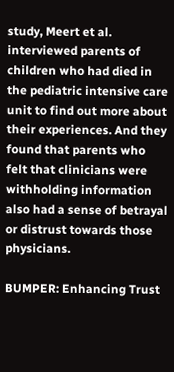study, Meert et al. interviewed parents of children who had died in the pediatric intensive care unit to find out more about their experiences. And they found that parents who felt that clinicians were withholding information also had a sense of betrayal or distrust towards those physicians.

BUMPER: Enhancing Trust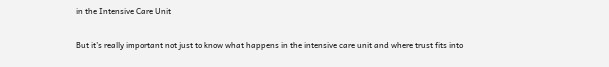in the Intensive Care Unit

But it’s really important not just to know what happens in the intensive care unit and where trust fits into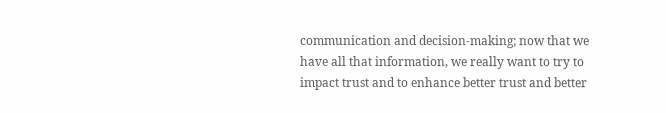communication and decision-making; now that we have all that information, we really want to try to impact trust and to enhance better trust and better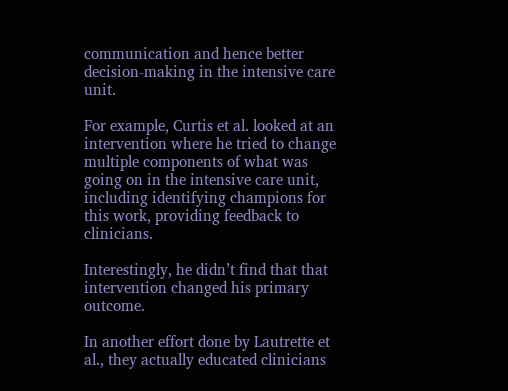communication and hence better decision-making in the intensive care unit.

For example, Curtis et al. looked at an intervention where he tried to change multiple components of what was going on in the intensive care unit, including identifying champions for this work, providing feedback to clinicians.

Interestingly, he didn’t find that that intervention changed his primary outcome.

In another effort done by Lautrette et al., they actually educated clinicians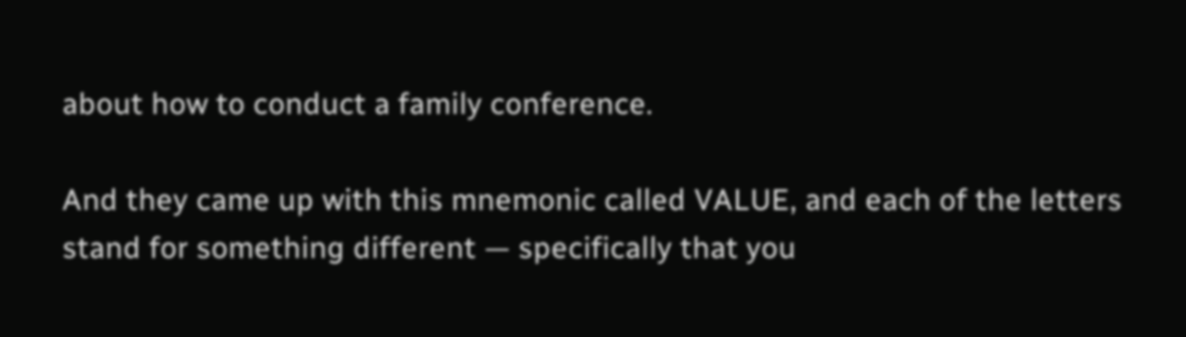about how to conduct a family conference.

And they came up with this mnemonic called VALUE, and each of the letters stand for something different — specifically that you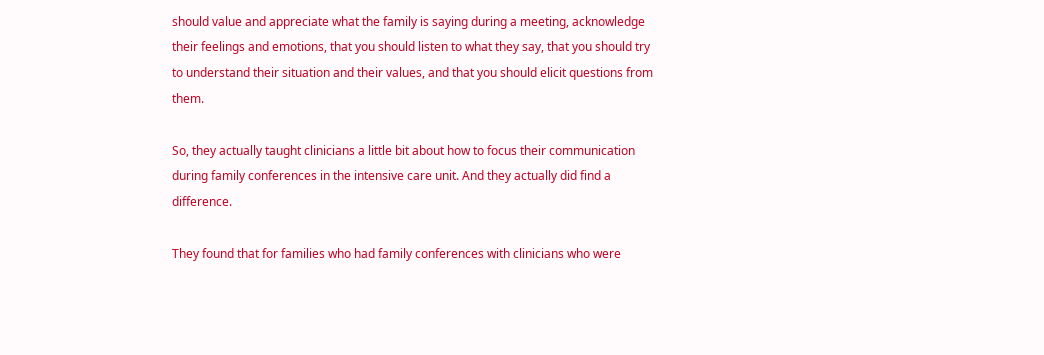should value and appreciate what the family is saying during a meeting, acknowledge their feelings and emotions, that you should listen to what they say, that you should try to understand their situation and their values, and that you should elicit questions from them.

So, they actually taught clinicians a little bit about how to focus their communication during family conferences in the intensive care unit. And they actually did find a difference.

They found that for families who had family conferences with clinicians who were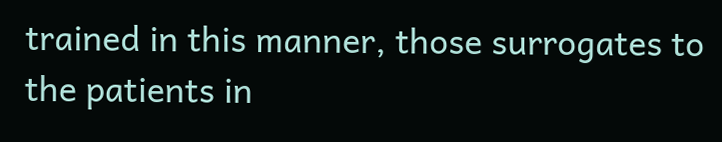trained in this manner, those surrogates to the patients in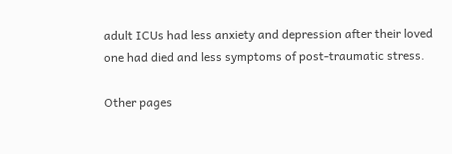adult ICUs had less anxiety and depression after their loved one had died and less symptoms of post-traumatic stress.

Other pages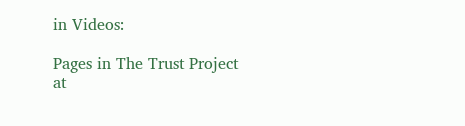in Videos:

Pages in The Trust Project at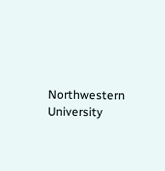Northwestern University